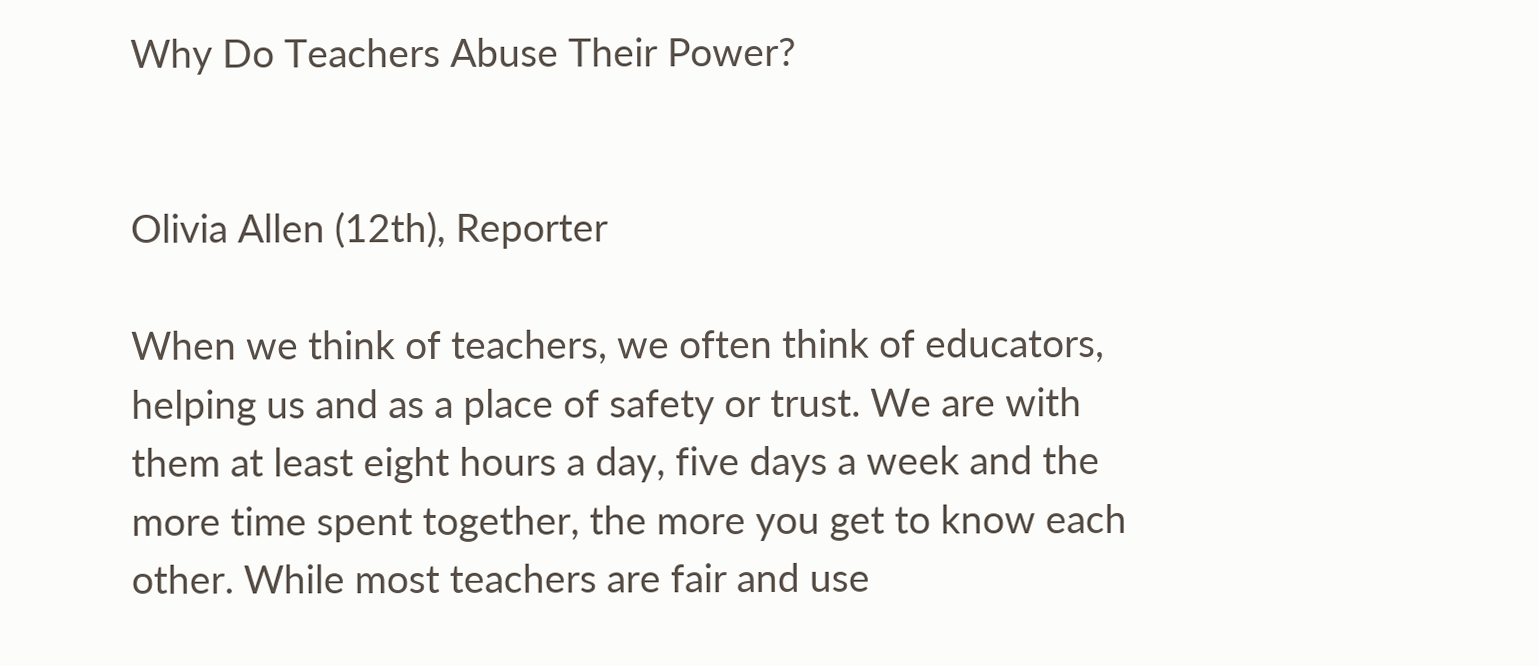Why Do Teachers Abuse Their Power?


Olivia Allen (12th), Reporter

When we think of teachers, we often think of educators, helping us and as a place of safety or trust. We are with them at least eight hours a day, five days a week and the more time spent together, the more you get to know each other. While most teachers are fair and use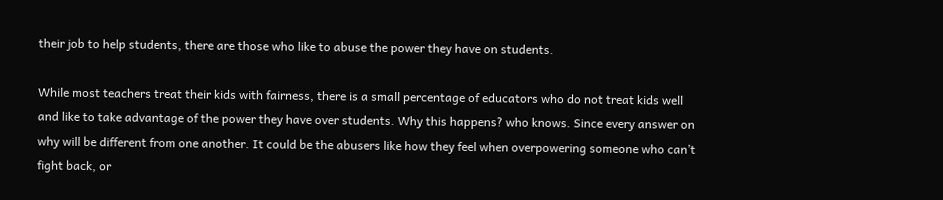their job to help students, there are those who like to abuse the power they have on students.

While most teachers treat their kids with fairness, there is a small percentage of educators who do not treat kids well and like to take advantage of the power they have over students. Why this happens? who knows. Since every answer on why will be different from one another. It could be the abusers like how they feel when overpowering someone who can’t fight back, or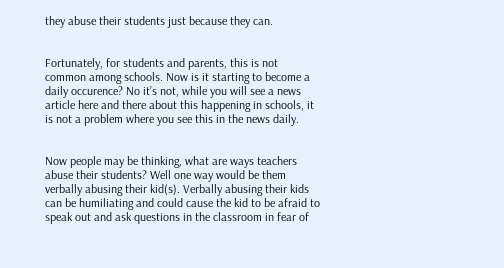they abuse their students just because they can.


Fortunately, for students and parents, this is not common among schools. Now is it starting to become a daily occurence? No it’s not, while you will see a news article here and there about this happening in schools, it is not a problem where you see this in the news daily.


Now people may be thinking, what are ways teachers abuse their students? Well one way would be them verbally abusing their kid(s). Verbally abusing their kids can be humiliating and could cause the kid to be afraid to speak out and ask questions in the classroom in fear of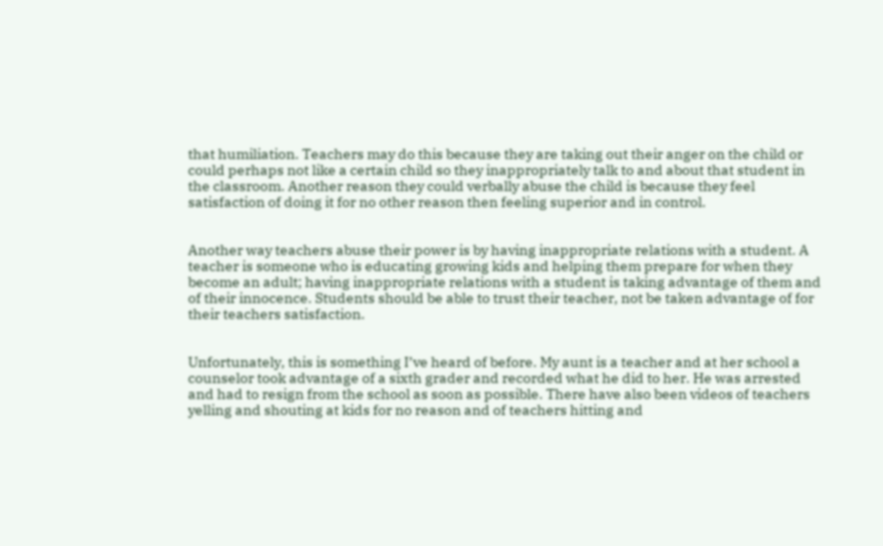that humiliation. Teachers may do this because they are taking out their anger on the child or could perhaps not like a certain child so they inappropriately talk to and about that student in the classroom. Another reason they could verbally abuse the child is because they feel satisfaction of doing it for no other reason then feeling superior and in control.


Another way teachers abuse their power is by having inappropriate relations with a student. A teacher is someone who is educating growing kids and helping them prepare for when they become an adult; having inappropriate relations with a student is taking advantage of them and of their innocence. Students should be able to trust their teacher, not be taken advantage of for their teachers satisfaction.


Unfortunately, this is something I’ve heard of before. My aunt is a teacher and at her school a counselor took advantage of a sixth grader and recorded what he did to her. He was arrested and had to resign from the school as soon as possible. There have also been videos of teachers yelling and shouting at kids for no reason and of teachers hitting and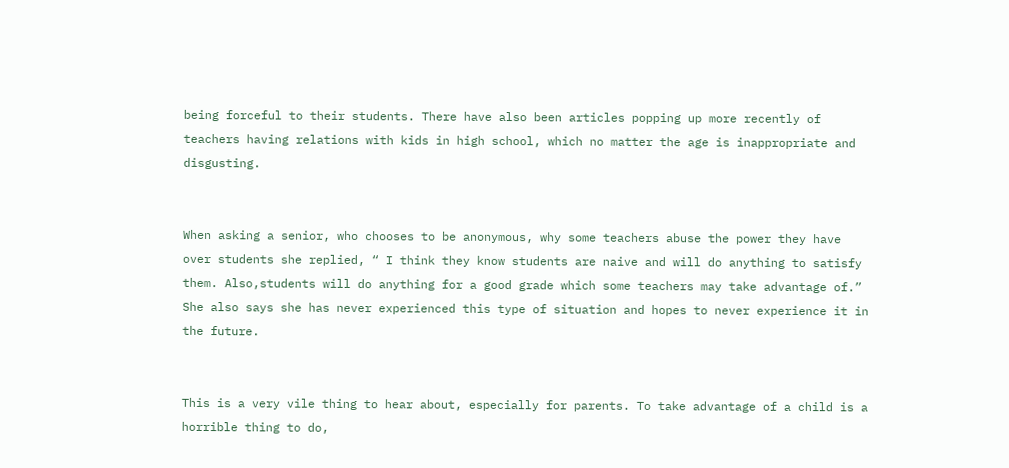being forceful to their students. There have also been articles popping up more recently of teachers having relations with kids in high school, which no matter the age is inappropriate and disgusting.


When asking a senior, who chooses to be anonymous, why some teachers abuse the power they have over students she replied, “ I think they know students are naive and will do anything to satisfy them. Also,students will do anything for a good grade which some teachers may take advantage of.”  She also says she has never experienced this type of situation and hopes to never experience it in the future.


This is a very vile thing to hear about, especially for parents. To take advantage of a child is a horrible thing to do,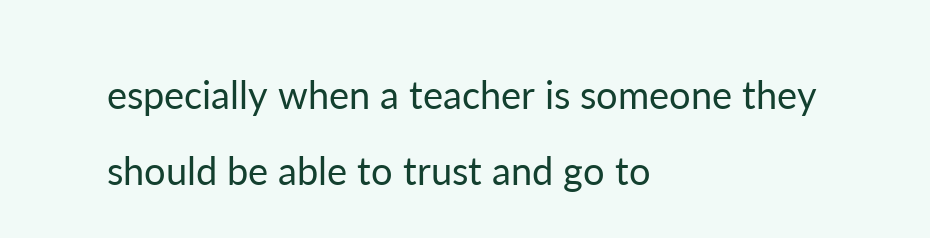especially when a teacher is someone they should be able to trust and go to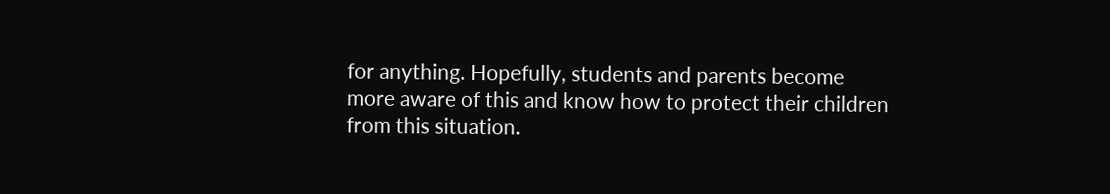for anything. Hopefully, students and parents become more aware of this and know how to protect their children from this situation.